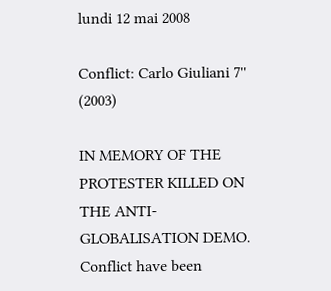lundi 12 mai 2008

Conflict: Carlo Giuliani 7'' (2003)

IN MEMORY OF THE PROTESTER KILLED ON THE ANTI-GLOBALISATION DEMO. Conflict have been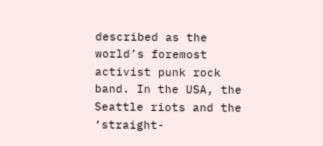described as the world’s foremost activist punk rock band. In the USA, the Seattle riots and the ‘straight-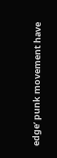edge’ punk movement have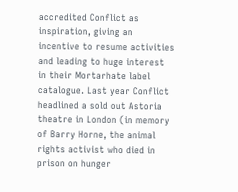accredited Conflict as inspiration, giving an incentive to resume activities and leading to huge interest in their Mortarhate label catalogue. Last year Conflict headlined a sold out Astoria theatre in London (in memory of Barry Horne, the animal rights activist who died in prison on hunger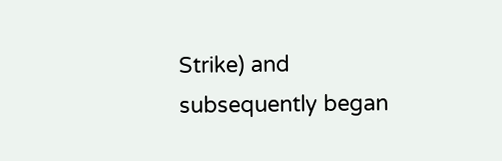Strike) and subsequently began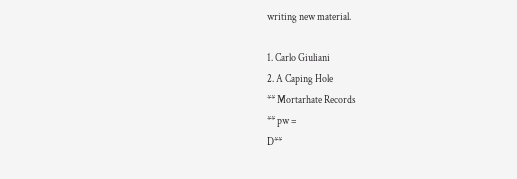writing new material.

1. Carlo Giuliani
2. A Caping Hole
** Mortarhate Records
** pw =
D**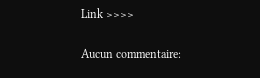Link >>>>

Aucun commentaire: